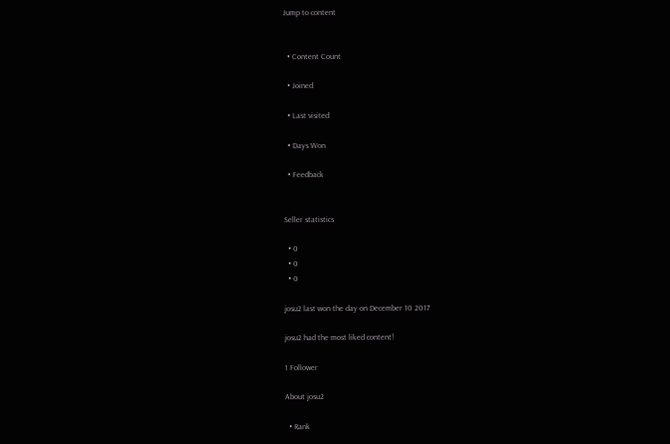Jump to content


  • Content Count

  • Joined

  • Last visited

  • Days Won

  • Feedback


Seller statistics

  • 0
  • 0
  • 0

josu2 last won the day on December 10 2017

josu2 had the most liked content!

1 Follower

About josu2

  • Rank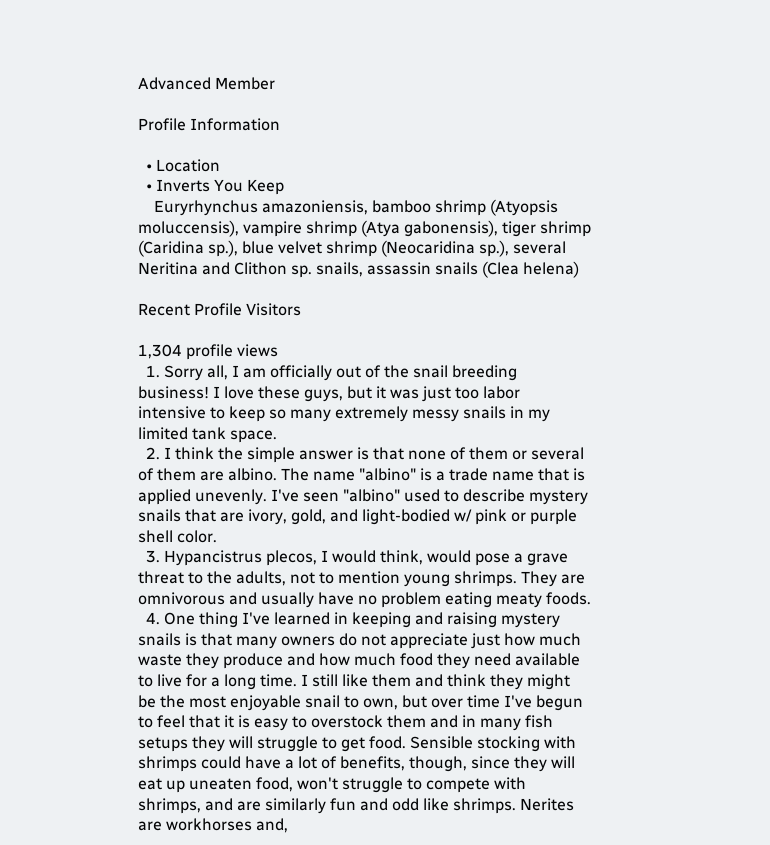Advanced Member

Profile Information

  • Location
  • Inverts You Keep
    Euryrhynchus amazoniensis, bamboo shrimp (Atyopsis moluccensis), vampire shrimp (Atya gabonensis), tiger shrimp (Caridina sp.), blue velvet shrimp (Neocaridina sp.), several Neritina and Clithon sp. snails, assassin snails (Clea helena)

Recent Profile Visitors

1,304 profile views
  1. Sorry all, I am officially out of the snail breeding business! I love these guys, but it was just too labor intensive to keep so many extremely messy snails in my limited tank space.
  2. I think the simple answer is that none of them or several of them are albino. The name "albino" is a trade name that is applied unevenly. I've seen "albino" used to describe mystery snails that are ivory, gold, and light-bodied w/ pink or purple shell color.
  3. Hypancistrus plecos, I would think, would pose a grave threat to the adults, not to mention young shrimps. They are omnivorous and usually have no problem eating meaty foods.
  4. One thing I've learned in keeping and raising mystery snails is that many owners do not appreciate just how much waste they produce and how much food they need available to live for a long time. I still like them and think they might be the most enjoyable snail to own, but over time I've begun to feel that it is easy to overstock them and in many fish setups they will struggle to get food. Sensible stocking with shrimps could have a lot of benefits, though, since they will eat up uneaten food, won't struggle to compete with shrimps, and are similarly fun and odd like shrimps. Nerites are workhorses and,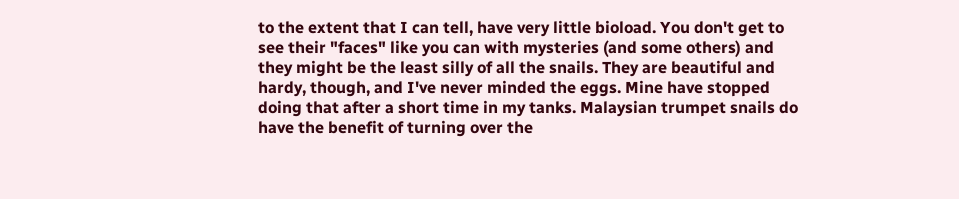to the extent that I can tell, have very little bioload. You don't get to see their "faces" like you can with mysteries (and some others) and they might be the least silly of all the snails. They are beautiful and hardy, though, and I've never minded the eggs. Mine have stopped doing that after a short time in my tanks. Malaysian trumpet snails do have the benefit of turning over the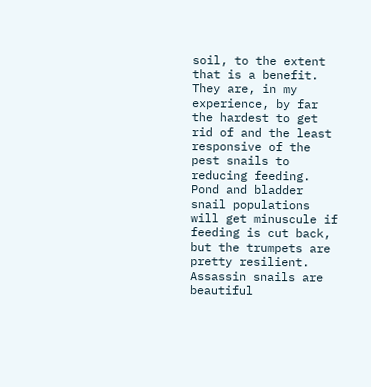soil, to the extent that is a benefit. They are, in my experience, by far the hardest to get rid of and the least responsive of the pest snails to reducing feeding. Pond and bladder snail populations will get minuscule if feeding is cut back, but the trumpets are pretty resilient. Assassin snails are beautiful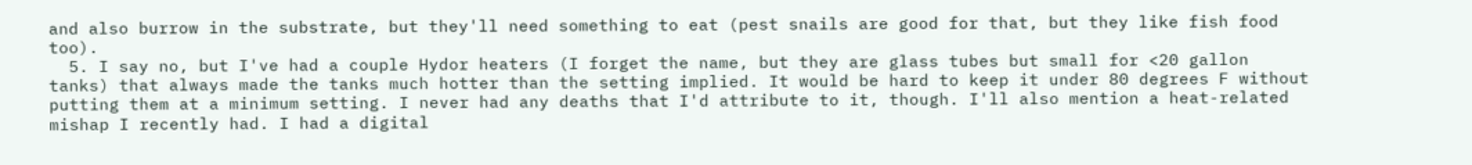and also burrow in the substrate, but they'll need something to eat (pest snails are good for that, but they like fish food too).
  5. I say no, but I've had a couple Hydor heaters (I forget the name, but they are glass tubes but small for <20 gallon tanks) that always made the tanks much hotter than the setting implied. It would be hard to keep it under 80 degrees F without putting them at a minimum setting. I never had any deaths that I'd attribute to it, though. I'll also mention a heat-related mishap I recently had. I had a digital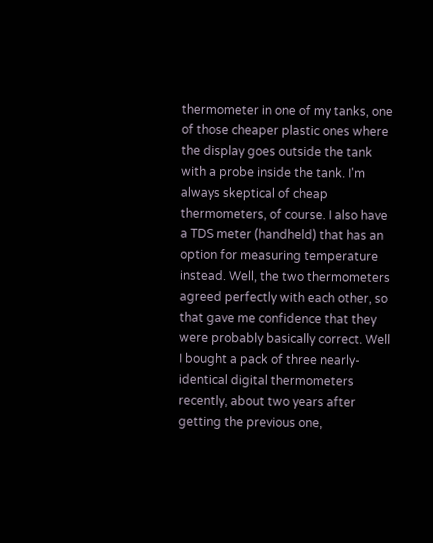thermometer in one of my tanks, one of those cheaper plastic ones where the display goes outside the tank with a probe inside the tank. I'm always skeptical of cheap thermometers, of course. I also have a TDS meter (handheld) that has an option for measuring temperature instead. Well, the two thermometers agreed perfectly with each other, so that gave me confidence that they were probably basically correct. Well I bought a pack of three nearly-identical digital thermometers recently, about two years after getting the previous one,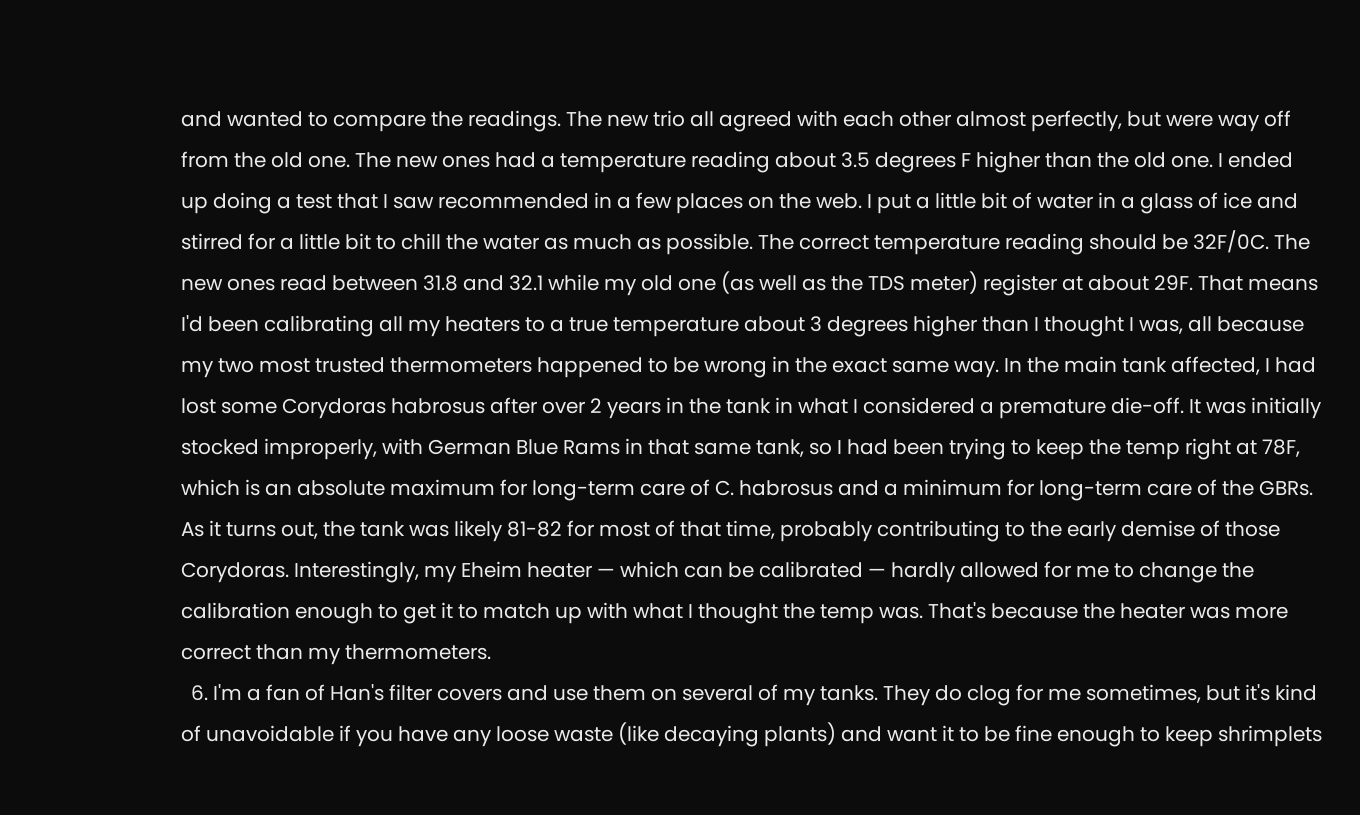and wanted to compare the readings. The new trio all agreed with each other almost perfectly, but were way off from the old one. The new ones had a temperature reading about 3.5 degrees F higher than the old one. I ended up doing a test that I saw recommended in a few places on the web. I put a little bit of water in a glass of ice and stirred for a little bit to chill the water as much as possible. The correct temperature reading should be 32F/0C. The new ones read between 31.8 and 32.1 while my old one (as well as the TDS meter) register at about 29F. That means I'd been calibrating all my heaters to a true temperature about 3 degrees higher than I thought I was, all because my two most trusted thermometers happened to be wrong in the exact same way. In the main tank affected, I had lost some Corydoras habrosus after over 2 years in the tank in what I considered a premature die-off. It was initially stocked improperly, with German Blue Rams in that same tank, so I had been trying to keep the temp right at 78F, which is an absolute maximum for long-term care of C. habrosus and a minimum for long-term care of the GBRs. As it turns out, the tank was likely 81-82 for most of that time, probably contributing to the early demise of those Corydoras. Interestingly, my Eheim heater — which can be calibrated — hardly allowed for me to change the calibration enough to get it to match up with what I thought the temp was. That's because the heater was more correct than my thermometers.
  6. I'm a fan of Han's filter covers and use them on several of my tanks. They do clog for me sometimes, but it's kind of unavoidable if you have any loose waste (like decaying plants) and want it to be fine enough to keep shrimplets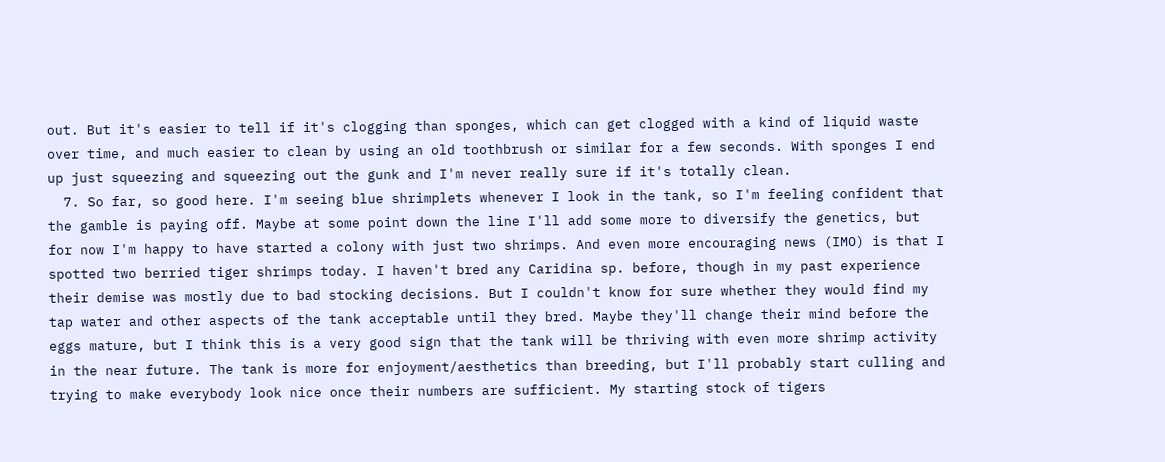out. But it's easier to tell if it's clogging than sponges, which can get clogged with a kind of liquid waste over time, and much easier to clean by using an old toothbrush or similar for a few seconds. With sponges I end up just squeezing and squeezing out the gunk and I'm never really sure if it's totally clean.
  7. So far, so good here. I'm seeing blue shrimplets whenever I look in the tank, so I'm feeling confident that the gamble is paying off. Maybe at some point down the line I'll add some more to diversify the genetics, but for now I'm happy to have started a colony with just two shrimps. And even more encouraging news (IMO) is that I spotted two berried tiger shrimps today. I haven't bred any Caridina sp. before, though in my past experience their demise was mostly due to bad stocking decisions. But I couldn't know for sure whether they would find my tap water and other aspects of the tank acceptable until they bred. Maybe they'll change their mind before the eggs mature, but I think this is a very good sign that the tank will be thriving with even more shrimp activity in the near future. The tank is more for enjoyment/aesthetics than breeding, but I'll probably start culling and trying to make everybody look nice once their numbers are sufficient. My starting stock of tigers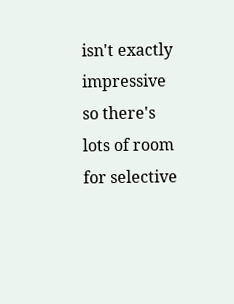isn't exactly impressive so there's lots of room for selective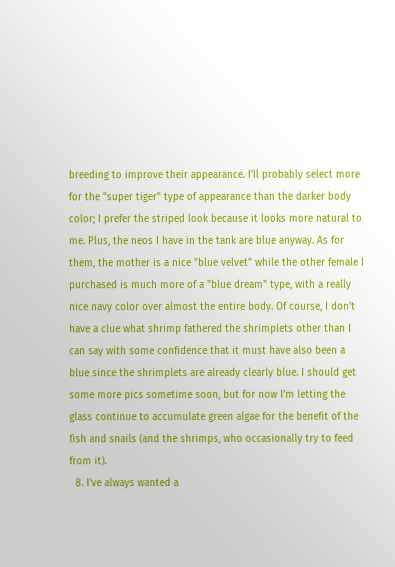breeding to improve their appearance. I'll probably select more for the "super tiger" type of appearance than the darker body color; I prefer the striped look because it looks more natural to me. Plus, the neos I have in the tank are blue anyway. As for them, the mother is a nice "blue velvet" while the other female I purchased is much more of a "blue dream" type, with a really nice navy color over almost the entire body. Of course, I don't have a clue what shrimp fathered the shrimplets other than I can say with some confidence that it must have also been a blue since the shrimplets are already clearly blue. I should get some more pics sometime soon, but for now I'm letting the glass continue to accumulate green algae for the benefit of the fish and snails (and the shrimps, who occasionally try to feed from it).
  8. I've always wanted a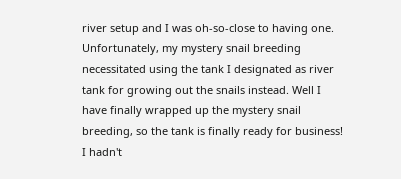river setup and I was oh-so-close to having one. Unfortunately, my mystery snail breeding necessitated using the tank I designated as river tank for growing out the snails instead. Well I have finally wrapped up the mystery snail breeding, so the tank is finally ready for business! I hadn't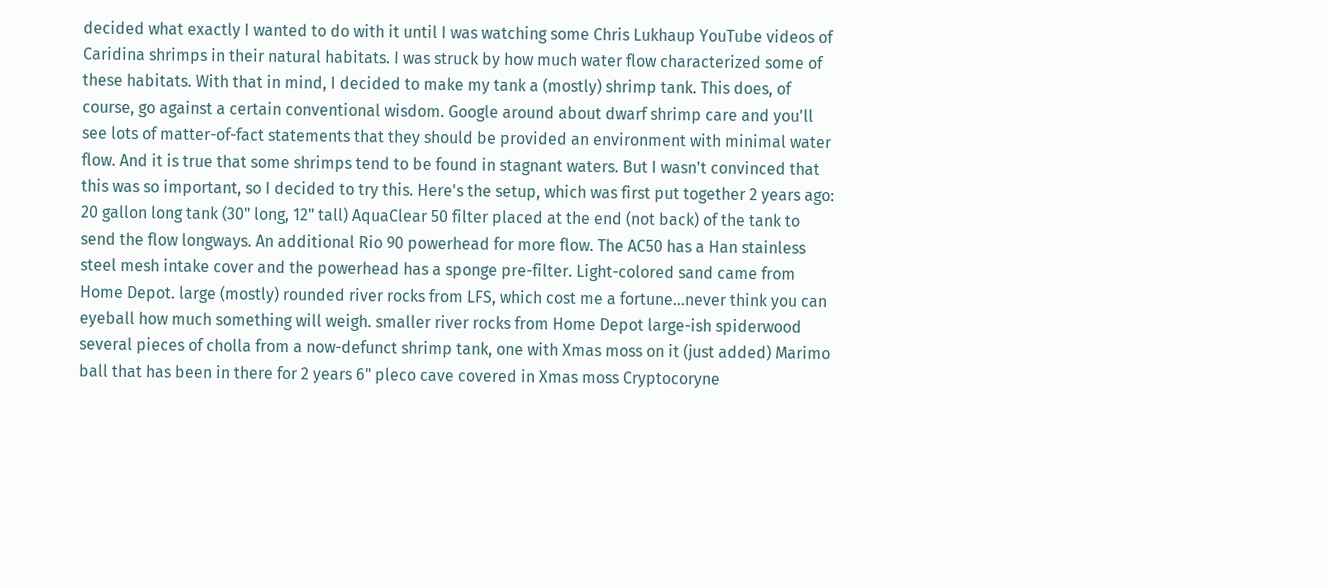decided what exactly I wanted to do with it until I was watching some Chris Lukhaup YouTube videos of Caridina shrimps in their natural habitats. I was struck by how much water flow characterized some of these habitats. With that in mind, I decided to make my tank a (mostly) shrimp tank. This does, of course, go against a certain conventional wisdom. Google around about dwarf shrimp care and you'll see lots of matter-of-fact statements that they should be provided an environment with minimal water flow. And it is true that some shrimps tend to be found in stagnant waters. But I wasn't convinced that this was so important, so I decided to try this. Here's the setup, which was first put together 2 years ago: 20 gallon long tank (30" long, 12" tall) AquaClear 50 filter placed at the end (not back) of the tank to send the flow longways. An additional Rio 90 powerhead for more flow. The AC50 has a Han stainless steel mesh intake cover and the powerhead has a sponge pre-filter. Light-colored sand came from Home Depot. large (mostly) rounded river rocks from LFS, which cost me a fortune...never think you can eyeball how much something will weigh. smaller river rocks from Home Depot large-ish spiderwood several pieces of cholla from a now-defunct shrimp tank, one with Xmas moss on it (just added) Marimo ball that has been in there for 2 years 6" pleco cave covered in Xmas moss Cryptocoryne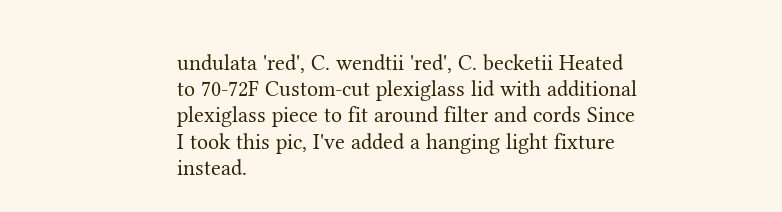undulata 'red', C. wendtii 'red', C. becketii Heated to 70-72F Custom-cut plexiglass lid with additional plexiglass piece to fit around filter and cords Since I took this pic, I've added a hanging light fixture instead.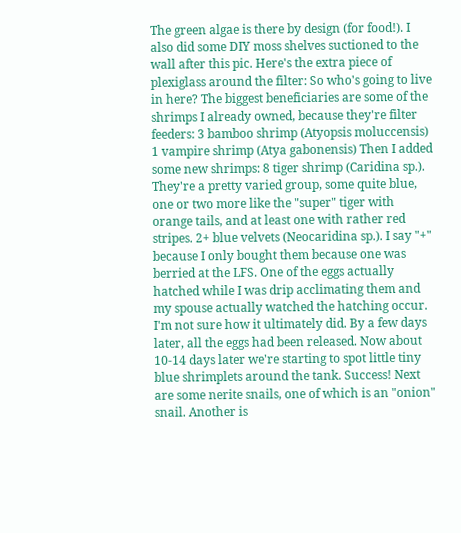The green algae is there by design (for food!). I also did some DIY moss shelves suctioned to the wall after this pic. Here's the extra piece of plexiglass around the filter: So who's going to live in here? The biggest beneficiaries are some of the shrimps I already owned, because they're filter feeders: 3 bamboo shrimp (Atyopsis moluccensis) 1 vampire shrimp (Atya gabonensis) Then I added some new shrimps: 8 tiger shrimp (Caridina sp.). They're a pretty varied group, some quite blue, one or two more like the "super" tiger with orange tails, and at least one with rather red stripes. 2+ blue velvets (Neocaridina sp.). I say "+" because I only bought them because one was berried at the LFS. One of the eggs actually hatched while I was drip acclimating them and my spouse actually watched the hatching occur. I'm not sure how it ultimately did. By a few days later, all the eggs had been released. Now about 10-14 days later we're starting to spot little tiny blue shrimplets around the tank. Success! Next are some nerite snails, one of which is an "onion" snail. Another is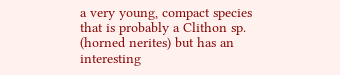a very young, compact species that is probably a Clithon sp. (horned nerites) but has an interesting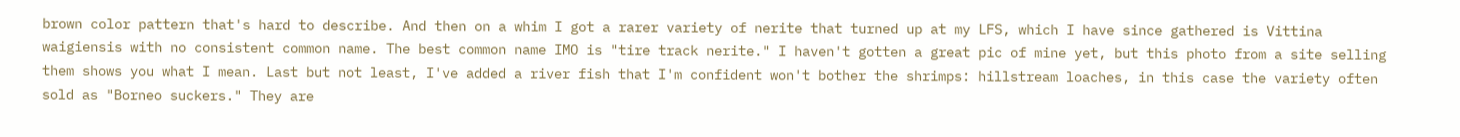brown color pattern that's hard to describe. And then on a whim I got a rarer variety of nerite that turned up at my LFS, which I have since gathered is Vittina waigiensis with no consistent common name. The best common name IMO is "tire track nerite." I haven't gotten a great pic of mine yet, but this photo from a site selling them shows you what I mean. Last but not least, I've added a river fish that I'm confident won't bother the shrimps: hillstream loaches, in this case the variety often sold as "Borneo suckers." They are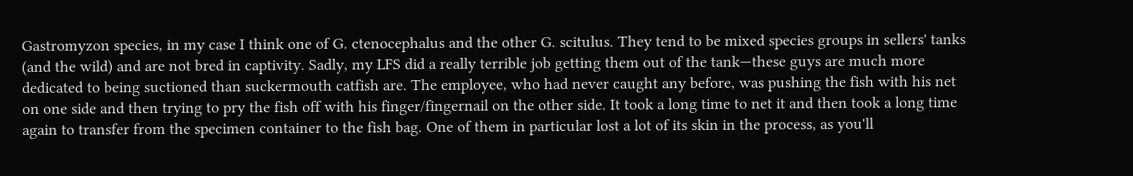Gastromyzon species, in my case I think one of G. ctenocephalus and the other G. scitulus. They tend to be mixed species groups in sellers' tanks (and the wild) and are not bred in captivity. Sadly, my LFS did a really terrible job getting them out of the tank—these guys are much more dedicated to being suctioned than suckermouth catfish are. The employee, who had never caught any before, was pushing the fish with his net on one side and then trying to pry the fish off with his finger/fingernail on the other side. It took a long time to net it and then took a long time again to transfer from the specimen container to the fish bag. One of them in particular lost a lot of its skin in the process, as you'll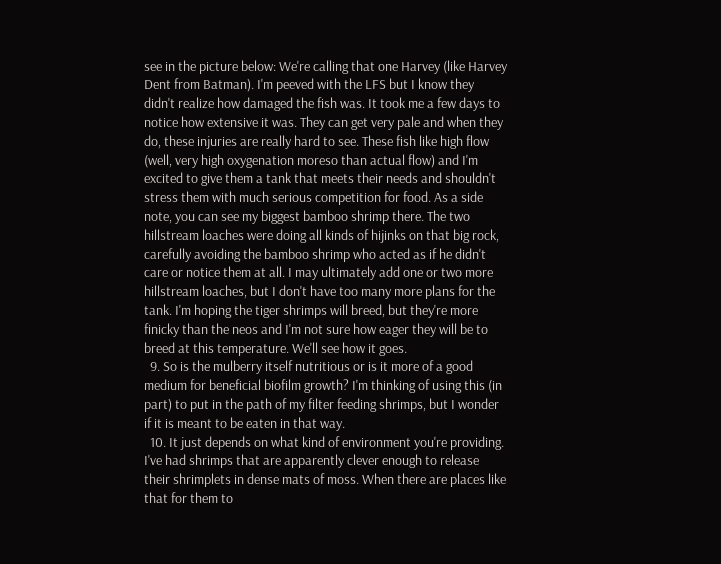see in the picture below: We're calling that one Harvey (like Harvey Dent from Batman). I'm peeved with the LFS but I know they didn't realize how damaged the fish was. It took me a few days to notice how extensive it was. They can get very pale and when they do, these injuries are really hard to see. These fish like high flow (well, very high oxygenation moreso than actual flow) and I'm excited to give them a tank that meets their needs and shouldn't stress them with much serious competition for food. As a side note, you can see my biggest bamboo shrimp there. The two hillstream loaches were doing all kinds of hijinks on that big rock, carefully avoiding the bamboo shrimp who acted as if he didn't care or notice them at all. I may ultimately add one or two more hillstream loaches, but I don't have too many more plans for the tank. I'm hoping the tiger shrimps will breed, but they're more finicky than the neos and I'm not sure how eager they will be to breed at this temperature. We'll see how it goes.
  9. So is the mulberry itself nutritious or is it more of a good medium for beneficial biofilm growth? I'm thinking of using this (in part) to put in the path of my filter feeding shrimps, but I wonder if it is meant to be eaten in that way.
  10. It just depends on what kind of environment you're providing. I've had shrimps that are apparently clever enough to release their shrimplets in dense mats of moss. When there are places like that for them to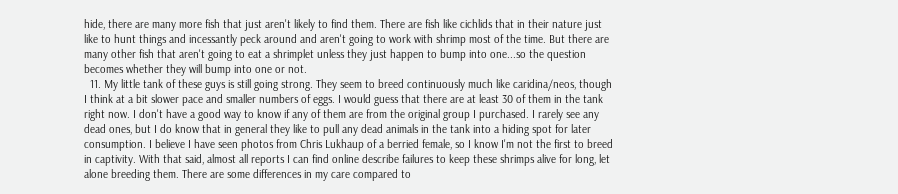hide, there are many more fish that just aren't likely to find them. There are fish like cichlids that in their nature just like to hunt things and incessantly peck around and aren't going to work with shrimp most of the time. But there are many other fish that aren't going to eat a shrimplet unless they just happen to bump into one...so the question becomes whether they will bump into one or not.
  11. My little tank of these guys is still going strong. They seem to breed continuously much like caridina/neos, though I think at a bit slower pace and smaller numbers of eggs. I would guess that there are at least 30 of them in the tank right now. I don't have a good way to know if any of them are from the original group I purchased. I rarely see any dead ones, but I do know that in general they like to pull any dead animals in the tank into a hiding spot for later consumption. I believe I have seen photos from Chris Lukhaup of a berried female, so I know I'm not the first to breed in captivity. With that said, almost all reports I can find online describe failures to keep these shrimps alive for long, let alone breeding them. There are some differences in my care compared to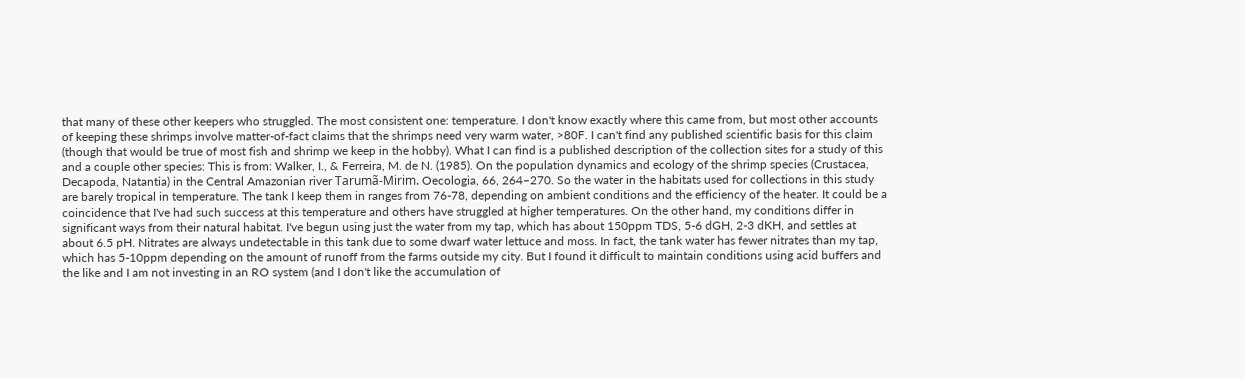that many of these other keepers who struggled. The most consistent one: temperature. I don't know exactly where this came from, but most other accounts of keeping these shrimps involve matter-of-fact claims that the shrimps need very warm water, >80F. I can't find any published scientific basis for this claim (though that would be true of most fish and shrimp we keep in the hobby). What I can find is a published description of the collection sites for a study of this and a couple other species: This is from: Walker, I., & Ferreira, M. de N. (1985). On the population dynamics and ecology of the shrimp species (Crustacea, Decapoda, Natantia) in the Central Amazonian river Tarumã-Mirim. Oecologia, 66, 264–270. So the water in the habitats used for collections in this study are barely tropical in temperature. The tank I keep them in ranges from 76-78, depending on ambient conditions and the efficiency of the heater. It could be a coincidence that I've had such success at this temperature and others have struggled at higher temperatures. On the other hand, my conditions differ in significant ways from their natural habitat. I've begun using just the water from my tap, which has about 150ppm TDS, 5-6 dGH, 2-3 dKH, and settles at about 6.5 pH. Nitrates are always undetectable in this tank due to some dwarf water lettuce and moss. In fact, the tank water has fewer nitrates than my tap, which has 5-10ppm depending on the amount of runoff from the farms outside my city. But I found it difficult to maintain conditions using acid buffers and the like and I am not investing in an RO system (and I don't like the accumulation of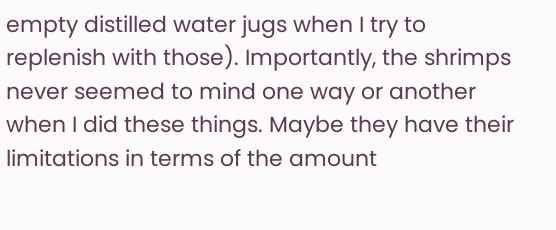empty distilled water jugs when I try to replenish with those). Importantly, the shrimps never seemed to mind one way or another when I did these things. Maybe they have their limitations in terms of the amount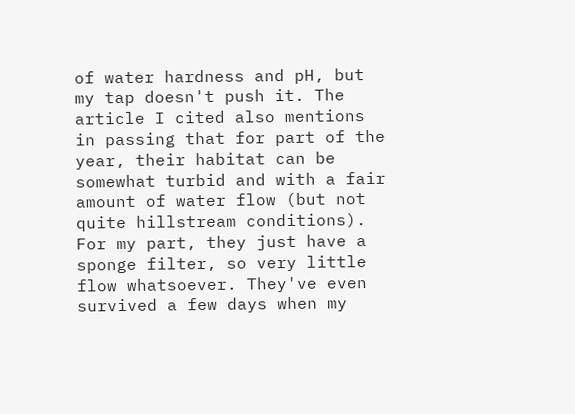of water hardness and pH, but my tap doesn't push it. The article I cited also mentions in passing that for part of the year, their habitat can be somewhat turbid and with a fair amount of water flow (but not quite hillstream conditions). For my part, they just have a sponge filter, so very little flow whatsoever. They've even survived a few days when my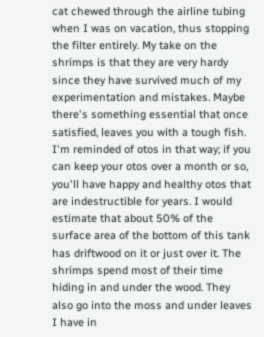cat chewed through the airline tubing when I was on vacation, thus stopping the filter entirely. My take on the shrimps is that they are very hardy since they have survived much of my experimentation and mistakes. Maybe there's something essential that once satisfied, leaves you with a tough fish. I'm reminded of otos in that way; if you can keep your otos over a month or so, you'll have happy and healthy otos that are indestructible for years. I would estimate that about 50% of the surface area of the bottom of this tank has driftwood on it or just over it. The shrimps spend most of their time hiding in and under the wood. They also go into the moss and under leaves I have in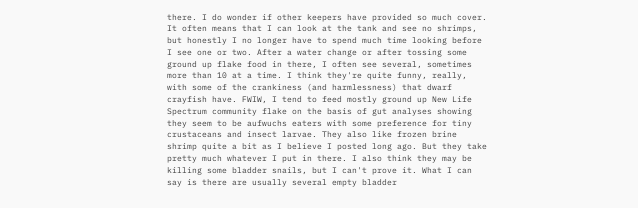there. I do wonder if other keepers have provided so much cover. It often means that I can look at the tank and see no shrimps, but honestly I no longer have to spend much time looking before I see one or two. After a water change or after tossing some ground up flake food in there, I often see several, sometimes more than 10 at a time. I think they're quite funny, really, with some of the crankiness (and harmlessness) that dwarf crayfish have. FWIW, I tend to feed mostly ground up New Life Spectrum community flake on the basis of gut analyses showing they seem to be aufwuchs eaters with some preference for tiny crustaceans and insect larvae. They also like frozen brine shrimp quite a bit as I believe I posted long ago. But they take pretty much whatever I put in there. I also think they may be killing some bladder snails, but I can't prove it. What I can say is there are usually several empty bladder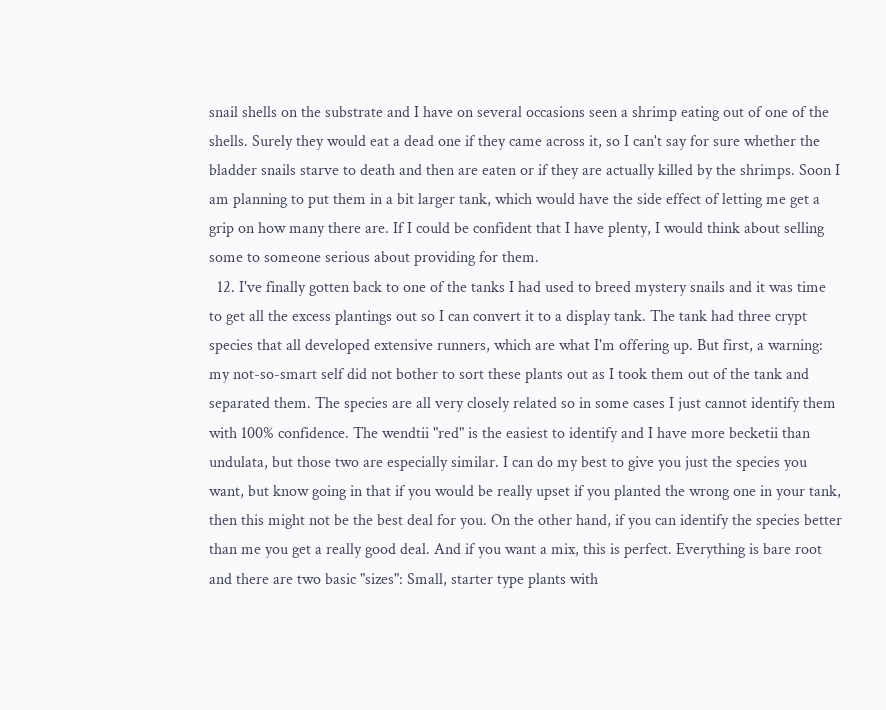snail shells on the substrate and I have on several occasions seen a shrimp eating out of one of the shells. Surely they would eat a dead one if they came across it, so I can't say for sure whether the bladder snails starve to death and then are eaten or if they are actually killed by the shrimps. Soon I am planning to put them in a bit larger tank, which would have the side effect of letting me get a grip on how many there are. If I could be confident that I have plenty, I would think about selling some to someone serious about providing for them.
  12. I've finally gotten back to one of the tanks I had used to breed mystery snails and it was time to get all the excess plantings out so I can convert it to a display tank. The tank had three crypt species that all developed extensive runners, which are what I'm offering up. But first, a warning: my not-so-smart self did not bother to sort these plants out as I took them out of the tank and separated them. The species are all very closely related so in some cases I just cannot identify them with 100% confidence. The wendtii "red" is the easiest to identify and I have more becketii than undulata, but those two are especially similar. I can do my best to give you just the species you want, but know going in that if you would be really upset if you planted the wrong one in your tank, then this might not be the best deal for you. On the other hand, if you can identify the species better than me you get a really good deal. And if you want a mix, this is perfect. Everything is bare root and there are two basic "sizes": Small, starter type plants with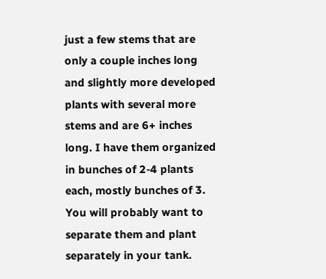just a few stems that are only a couple inches long and slightly more developed plants with several more stems and are 6+ inches long. I have them organized in bunches of 2-4 plants each, mostly bunches of 3. You will probably want to separate them and plant separately in your tank.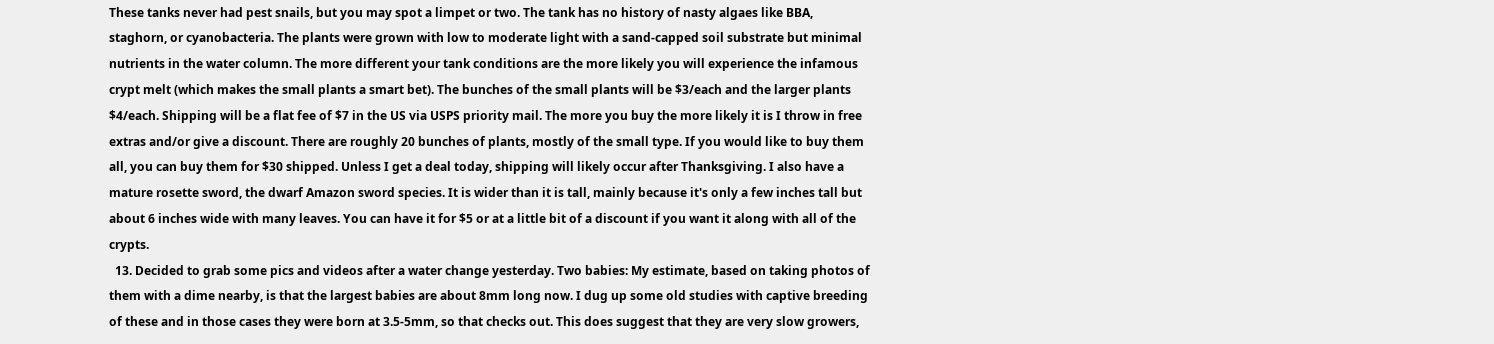These tanks never had pest snails, but you may spot a limpet or two. The tank has no history of nasty algaes like BBA, staghorn, or cyanobacteria. The plants were grown with low to moderate light with a sand-capped soil substrate but minimal nutrients in the water column. The more different your tank conditions are the more likely you will experience the infamous crypt melt (which makes the small plants a smart bet). The bunches of the small plants will be $3/each and the larger plants $4/each. Shipping will be a flat fee of $7 in the US via USPS priority mail. The more you buy the more likely it is I throw in free extras and/or give a discount. There are roughly 20 bunches of plants, mostly of the small type. If you would like to buy them all, you can buy them for $30 shipped. Unless I get a deal today, shipping will likely occur after Thanksgiving. I also have a mature rosette sword, the dwarf Amazon sword species. It is wider than it is tall, mainly because it's only a few inches tall but about 6 inches wide with many leaves. You can have it for $5 or at a little bit of a discount if you want it along with all of the crypts.
  13. Decided to grab some pics and videos after a water change yesterday. Two babies: My estimate, based on taking photos of them with a dime nearby, is that the largest babies are about 8mm long now. I dug up some old studies with captive breeding of these and in those cases they were born at 3.5-5mm, so that checks out. This does suggest that they are very slow growers,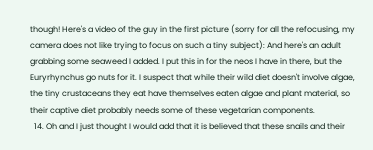though! Here's a video of the guy in the first picture (sorry for all the refocusing, my camera does not like trying to focus on such a tiny subject): And here's an adult grabbing some seaweed I added. I put this in for the neos I have in there, but the Euryrhynchus go nuts for it. I suspect that while their wild diet doesn't involve algae, the tiny crustaceans they eat have themselves eaten algae and plant material, so their captive diet probably needs some of these vegetarian components.
  14. Oh and I just thought I would add that it is believed that these snails and their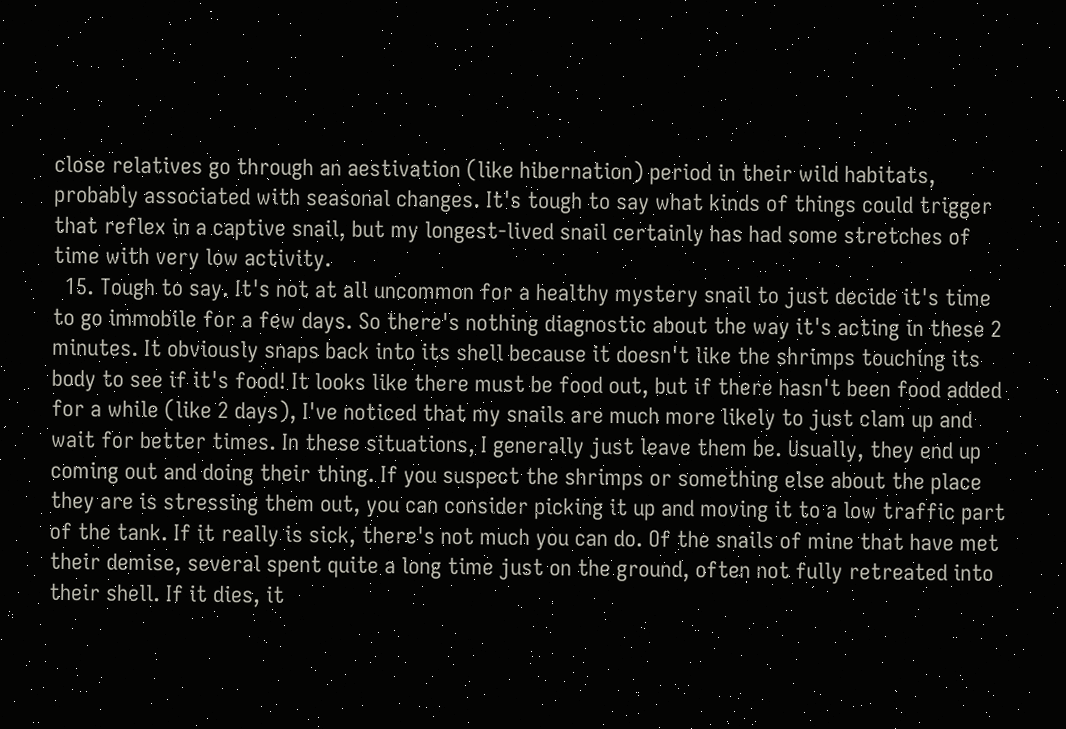close relatives go through an aestivation (like hibernation) period in their wild habitats, probably associated with seasonal changes. It's tough to say what kinds of things could trigger that reflex in a captive snail, but my longest-lived snail certainly has had some stretches of time with very low activity.
  15. Tough to say. It's not at all uncommon for a healthy mystery snail to just decide it's time to go immobile for a few days. So there's nothing diagnostic about the way it's acting in these 2 minutes. It obviously snaps back into its shell because it doesn't like the shrimps touching its body to see if it's food! It looks like there must be food out, but if there hasn't been food added for a while (like 2 days), I've noticed that my snails are much more likely to just clam up and wait for better times. In these situations, I generally just leave them be. Usually, they end up coming out and doing their thing. If you suspect the shrimps or something else about the place they are is stressing them out, you can consider picking it up and moving it to a low traffic part of the tank. If it really is sick, there's not much you can do. Of the snails of mine that have met their demise, several spent quite a long time just on the ground, often not fully retreated into their shell. If it dies, it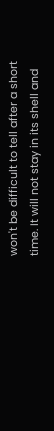won't be difficult to tell after a short time. It will not stay in its shell and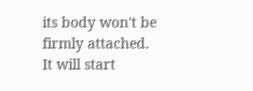its body won't be firmly attached. It will start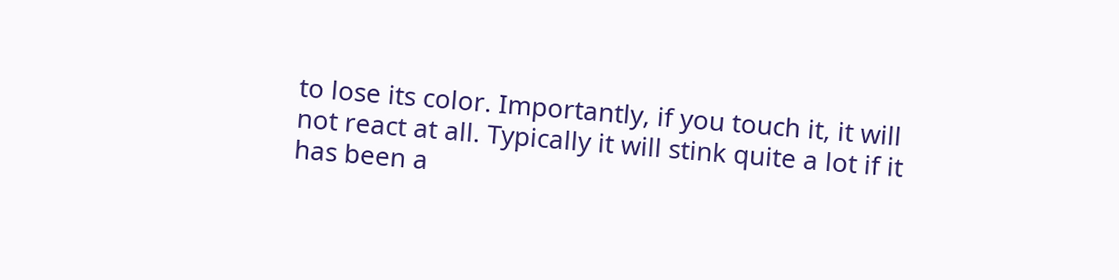to lose its color. Importantly, if you touch it, it will not react at all. Typically it will stink quite a lot if it has been a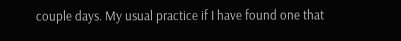couple days. My usual practice if I have found one that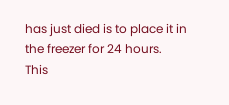has just died is to place it in the freezer for 24 hours. This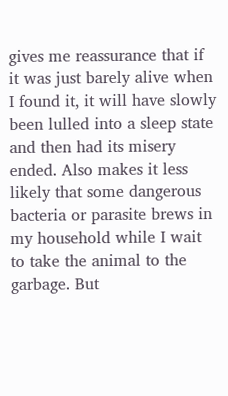gives me reassurance that if it was just barely alive when I found it, it will have slowly been lulled into a sleep state and then had its misery ended. Also makes it less likely that some dangerous bacteria or parasite brews in my household while I wait to take the animal to the garbage. But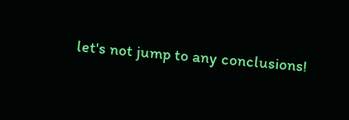let's not jump to any conclusions!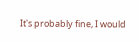It's probably fine, I would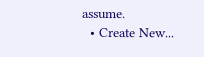assume.
  • Create New...